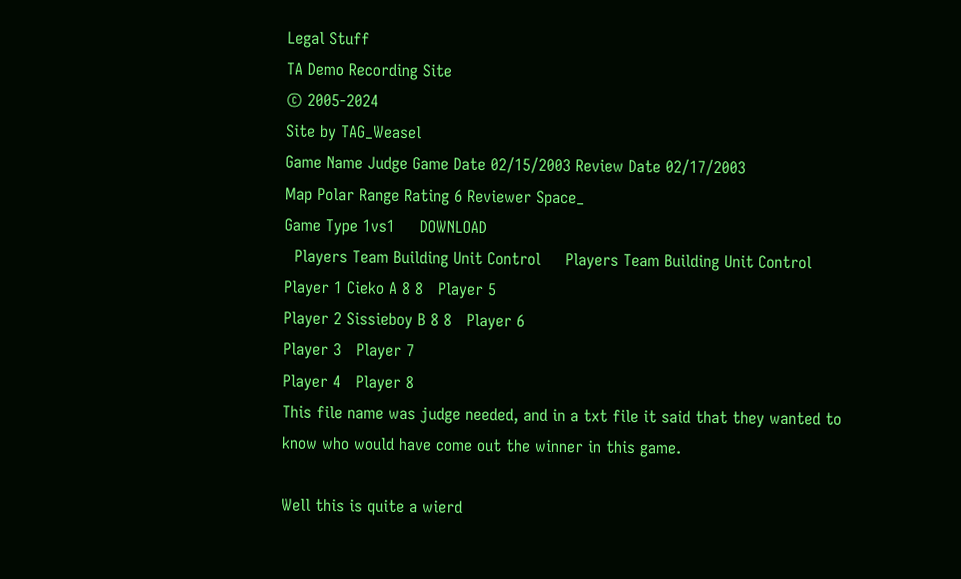Legal Stuff
TA Demo Recording Site
© 2005-2024
Site by TAG_Weasel
Game Name Judge Game Date 02/15/2003 Review Date 02/17/2003
Map Polar Range Rating 6 Reviewer Space_
Game Type 1vs1     DOWNLOAD
  Players Team Building Unit Control     Players Team Building Unit Control
Player 1 Cieko A 8 8   Player 5
Player 2 Sissieboy B 8 8   Player 6
Player 3   Player 7
Player 4   Player 8
This file name was judge needed, and in a txt file it said that they wanted to know who would have come out the winner in this game.

Well this is quite a wierd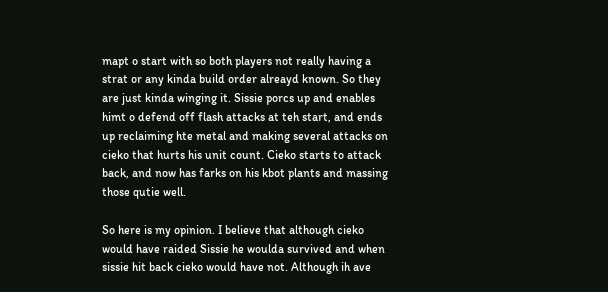mapt o start with so both players not really having a strat or any kinda build order alreayd known. So they are just kinda winging it. Sissie porcs up and enables himt o defend off flash attacks at teh start, and ends up reclaiming hte metal and making several attacks on cieko that hurts his unit count. Cieko starts to attack back, and now has farks on his kbot plants and massing those qutie well.

So here is my opinion. I believe that although cieko would have raided Sissie he woulda survived and when sissie hit back cieko would have not. Although ih ave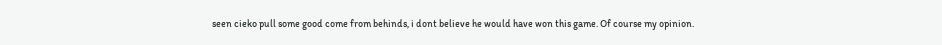seen cieko pull some good come from behinds, i dont believe he would have won this game. Of course my opinion.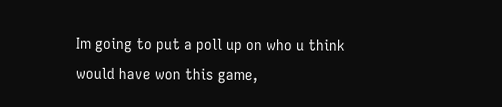Im going to put a poll up on who u think would have won this game,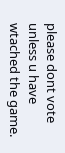please dont vote unless u have wtached the game.